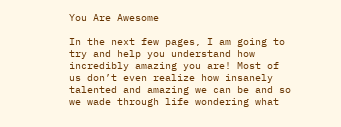You Are Awesome

In the next few pages, I am going to try and help you understand how incredibly amazing you are! Most of us don’t even realize how insanely talented and amazing we can be and so we wade through life wondering what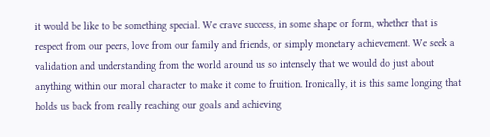it would be like to be something special. We crave success, in some shape or form, whether that is respect from our peers, love from our family and friends, or simply monetary achievement. We seek a validation and understanding from the world around us so intensely that we would do just about anything within our moral character to make it come to fruition. Ironically, it is this same longing that holds us back from really reaching our goals and achieving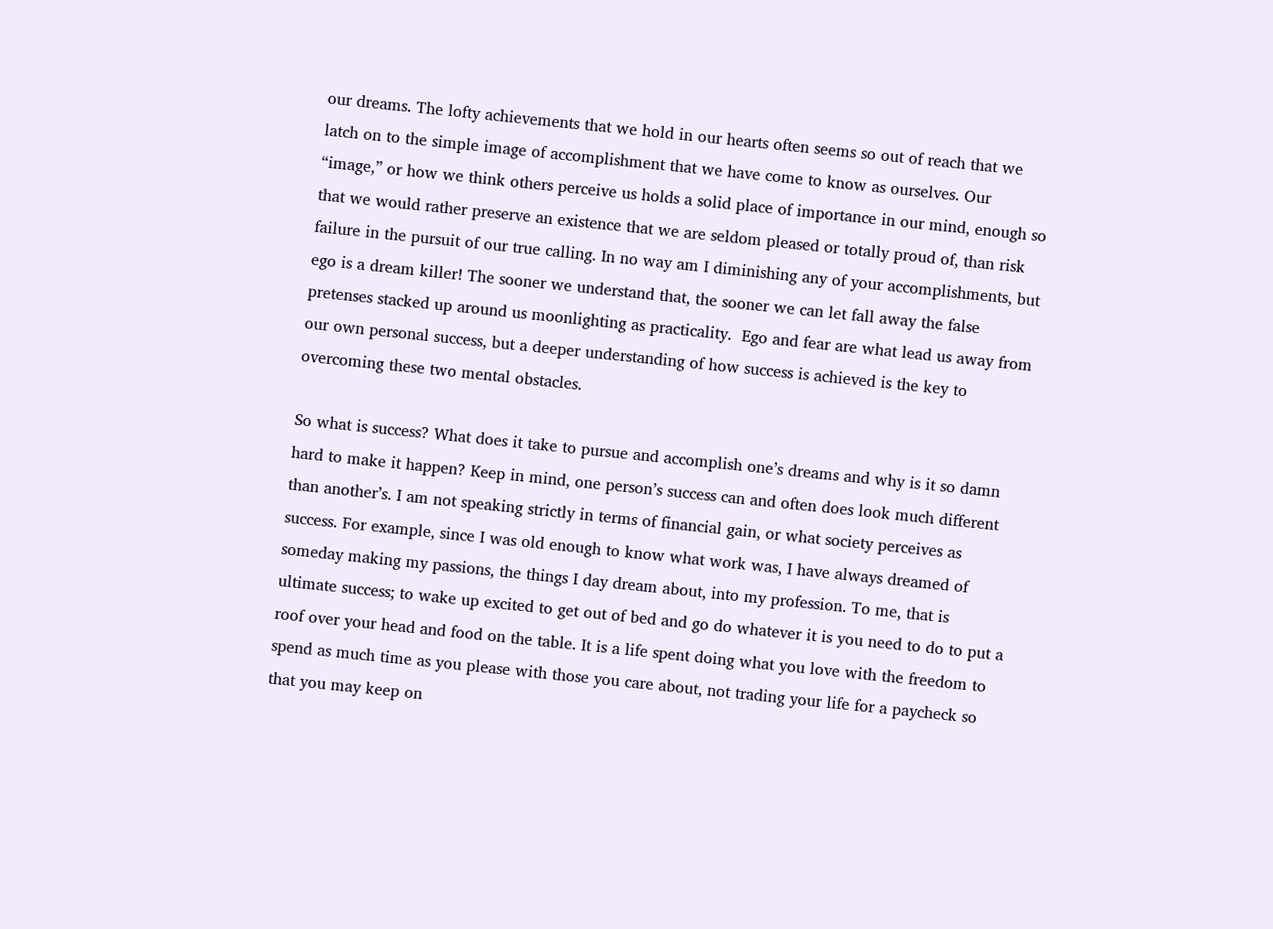our dreams. The lofty achievements that we hold in our hearts often seems so out of reach that we latch on to the simple image of accomplishment that we have come to know as ourselves. Our “image,” or how we think others perceive us holds a solid place of importance in our mind, enough so that we would rather preserve an existence that we are seldom pleased or totally proud of, than risk failure in the pursuit of our true calling. In no way am I diminishing any of your accomplishments, but ego is a dream killer! The sooner we understand that, the sooner we can let fall away the false pretenses stacked up around us moonlighting as practicality.  Ego and fear are what lead us away from our own personal success, but a deeper understanding of how success is achieved is the key to overcoming these two mental obstacles.

So what is success? What does it take to pursue and accomplish one’s dreams and why is it so damn hard to make it happen? Keep in mind, one person’s success can and often does look much different than another’s. I am not speaking strictly in terms of financial gain, or what society perceives as success. For example, since I was old enough to know what work was, I have always dreamed of someday making my passions, the things I day dream about, into my profession. To me, that is ultimate success; to wake up excited to get out of bed and go do whatever it is you need to do to put a roof over your head and food on the table. It is a life spent doing what you love with the freedom to spend as much time as you please with those you care about, not trading your life for a paycheck so that you may keep on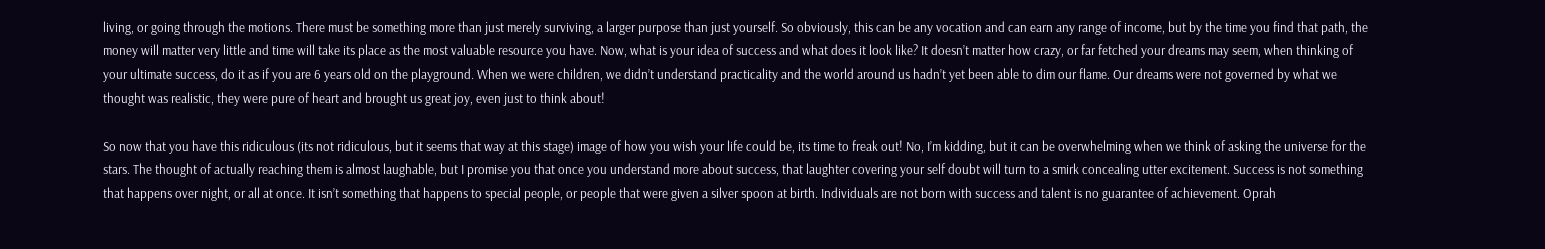living, or going through the motions. There must be something more than just merely surviving, a larger purpose than just yourself. So obviously, this can be any vocation and can earn any range of income, but by the time you find that path, the money will matter very little and time will take its place as the most valuable resource you have. Now, what is your idea of success and what does it look like? It doesn’t matter how crazy, or far fetched your dreams may seem, when thinking of your ultimate success, do it as if you are 6 years old on the playground. When we were children, we didn’t understand practicality and the world around us hadn’t yet been able to dim our flame. Our dreams were not governed by what we thought was realistic, they were pure of heart and brought us great joy, even just to think about!

So now that you have this ridiculous (its not ridiculous, but it seems that way at this stage) image of how you wish your life could be, its time to freak out! No, I’m kidding, but it can be overwhelming when we think of asking the universe for the stars. The thought of actually reaching them is almost laughable, but I promise you that once you understand more about success, that laughter covering your self doubt will turn to a smirk concealing utter excitement. Success is not something that happens over night, or all at once. It isn’t something that happens to special people, or people that were given a silver spoon at birth. Individuals are not born with success and talent is no guarantee of achievement. Oprah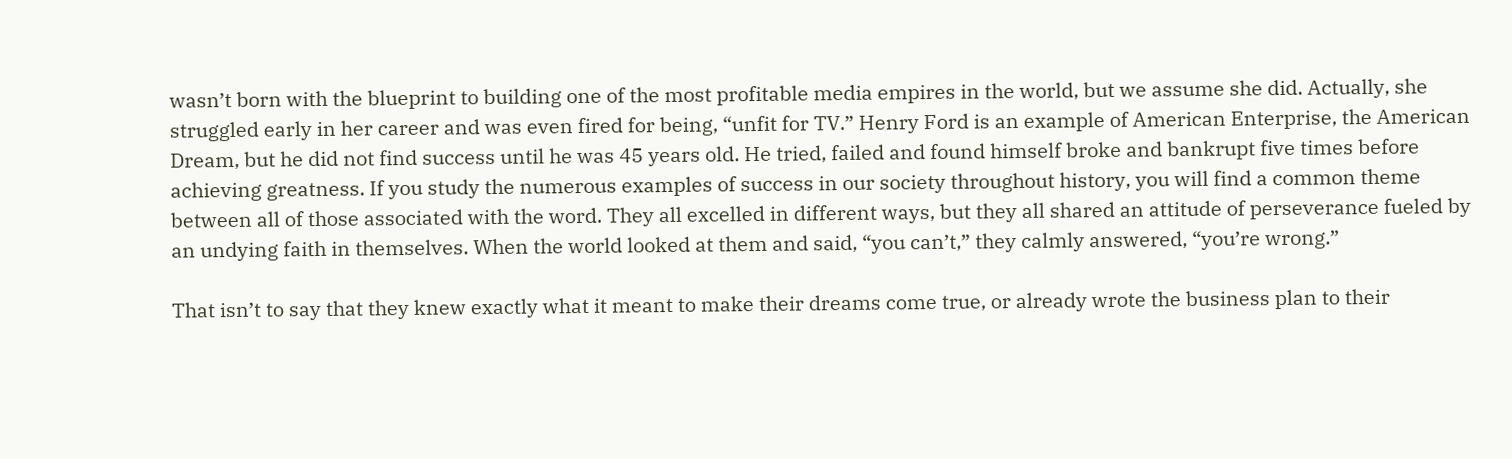wasn’t born with the blueprint to building one of the most profitable media empires in the world, but we assume she did. Actually, she struggled early in her career and was even fired for being, “unfit for TV.” Henry Ford is an example of American Enterprise, the American Dream, but he did not find success until he was 45 years old. He tried, failed and found himself broke and bankrupt five times before achieving greatness. If you study the numerous examples of success in our society throughout history, you will find a common theme between all of those associated with the word. They all excelled in different ways, but they all shared an attitude of perseverance fueled by an undying faith in themselves. When the world looked at them and said, “you can’t,” they calmly answered, “you’re wrong.”

That isn’t to say that they knew exactly what it meant to make their dreams come true, or already wrote the business plan to their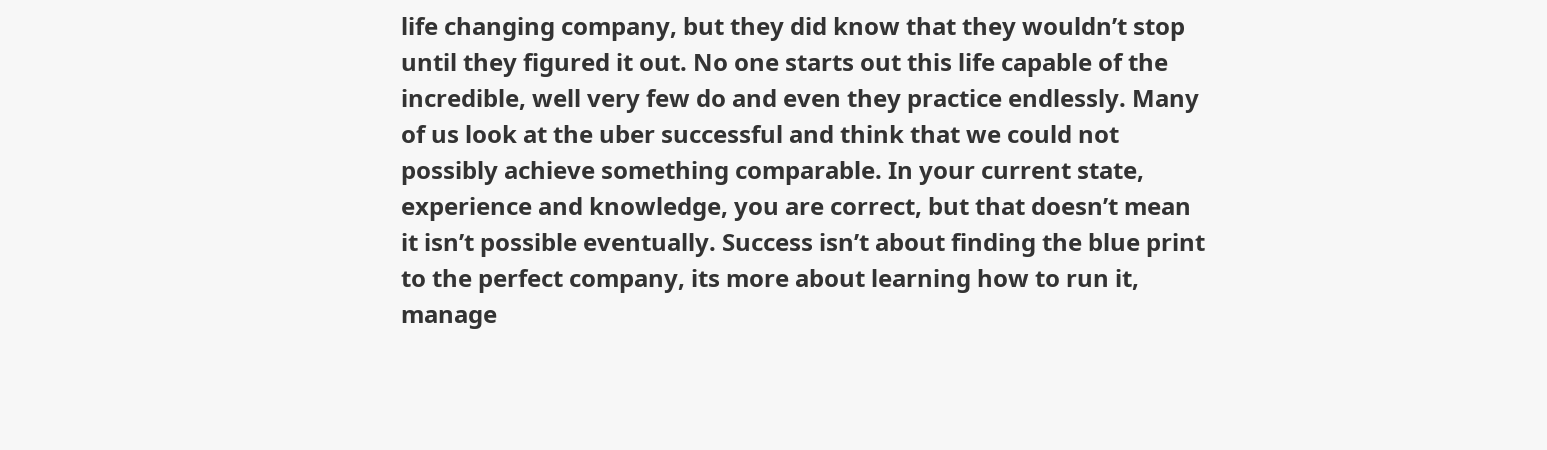life changing company, but they did know that they wouldn’t stop until they figured it out. No one starts out this life capable of the incredible, well very few do and even they practice endlessly. Many of us look at the uber successful and think that we could not possibly achieve something comparable. In your current state, experience and knowledge, you are correct, but that doesn’t mean it isn’t possible eventually. Success isn’t about finding the blue print to the perfect company, its more about learning how to run it, manage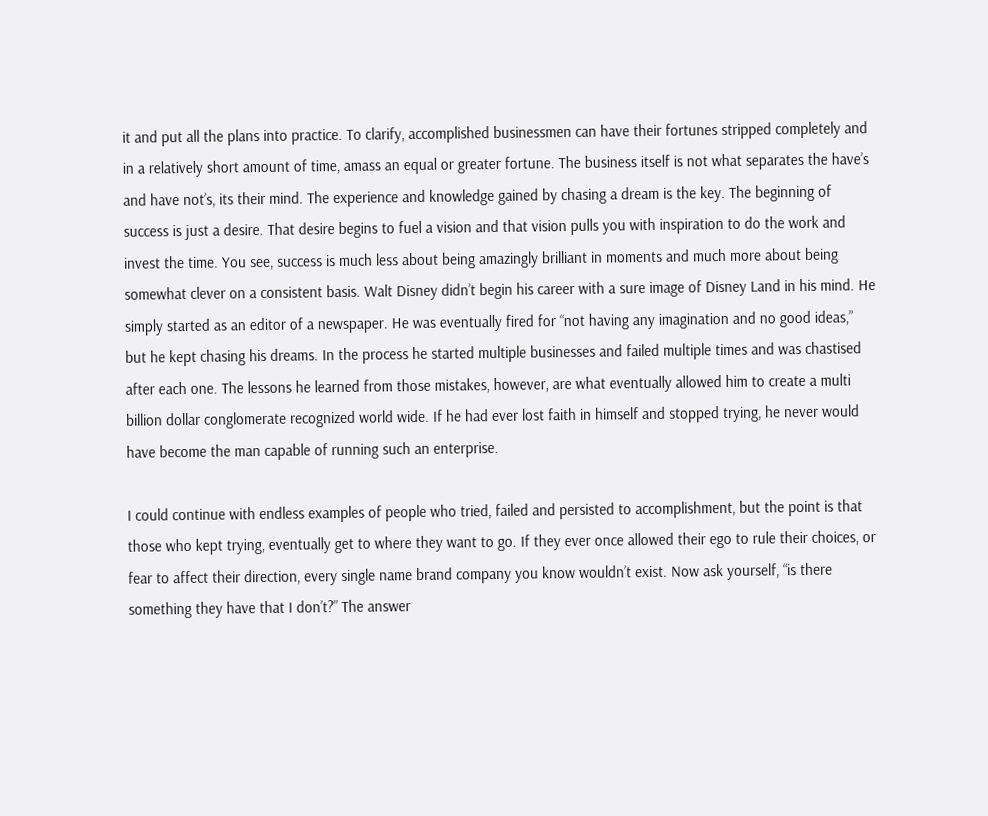it and put all the plans into practice. To clarify, accomplished businessmen can have their fortunes stripped completely and in a relatively short amount of time, amass an equal or greater fortune. The business itself is not what separates the have’s and have not’s, its their mind. The experience and knowledge gained by chasing a dream is the key. The beginning of success is just a desire. That desire begins to fuel a vision and that vision pulls you with inspiration to do the work and invest the time. You see, success is much less about being amazingly brilliant in moments and much more about being somewhat clever on a consistent basis. Walt Disney didn’t begin his career with a sure image of Disney Land in his mind. He simply started as an editor of a newspaper. He was eventually fired for “not having any imagination and no good ideas,” but he kept chasing his dreams. In the process he started multiple businesses and failed multiple times and was chastised after each one. The lessons he learned from those mistakes, however, are what eventually allowed him to create a multi billion dollar conglomerate recognized world wide. If he had ever lost faith in himself and stopped trying, he never would have become the man capable of running such an enterprise.

I could continue with endless examples of people who tried, failed and persisted to accomplishment, but the point is that those who kept trying, eventually get to where they want to go. If they ever once allowed their ego to rule their choices, or fear to affect their direction, every single name brand company you know wouldn’t exist. Now ask yourself, “is there something they have that I don’t?” The answer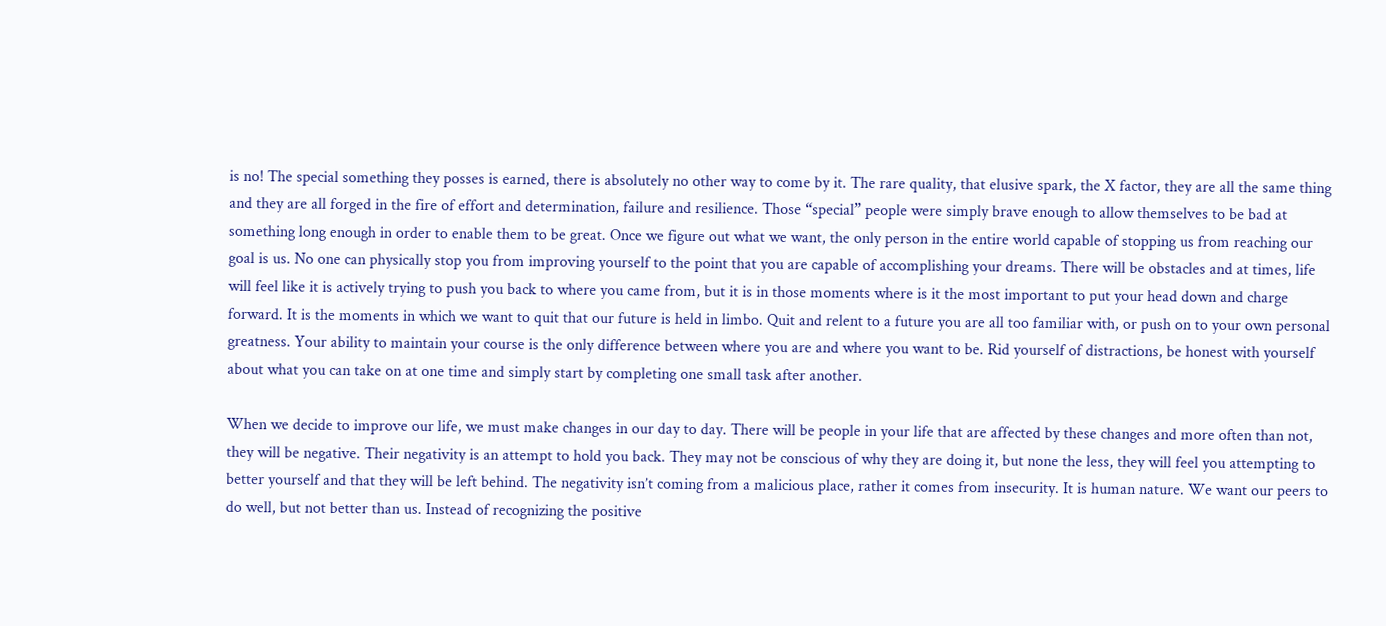is no! The special something they posses is earned, there is absolutely no other way to come by it. The rare quality, that elusive spark, the X factor, they are all the same thing and they are all forged in the fire of effort and determination, failure and resilience. Those “special” people were simply brave enough to allow themselves to be bad at something long enough in order to enable them to be great. Once we figure out what we want, the only person in the entire world capable of stopping us from reaching our goal is us. No one can physically stop you from improving yourself to the point that you are capable of accomplishing your dreams. There will be obstacles and at times, life will feel like it is actively trying to push you back to where you came from, but it is in those moments where is it the most important to put your head down and charge forward. It is the moments in which we want to quit that our future is held in limbo. Quit and relent to a future you are all too familiar with, or push on to your own personal greatness. Your ability to maintain your course is the only difference between where you are and where you want to be. Rid yourself of distractions, be honest with yourself about what you can take on at one time and simply start by completing one small task after another.

When we decide to improve our life, we must make changes in our day to day. There will be people in your life that are affected by these changes and more often than not, they will be negative. Their negativity is an attempt to hold you back. They may not be conscious of why they are doing it, but none the less, they will feel you attempting to better yourself and that they will be left behind. The negativity isn’t coming from a malicious place, rather it comes from insecurity. It is human nature. We want our peers to do well, but not better than us. Instead of recognizing the positive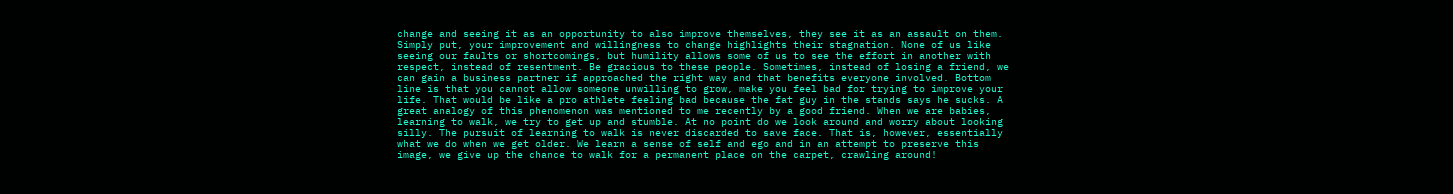change and seeing it as an opportunity to also improve themselves, they see it as an assault on them. Simply put, your improvement and willingness to change highlights their stagnation. None of us like seeing our faults or shortcomings, but humility allows some of us to see the effort in another with respect, instead of resentment. Be gracious to these people. Sometimes, instead of losing a friend, we can gain a business partner if approached the right way and that benefits everyone involved. Bottom line is that you cannot allow someone unwilling to grow, make you feel bad for trying to improve your life. That would be like a pro athlete feeling bad because the fat guy in the stands says he sucks. A great analogy of this phenomenon was mentioned to me recently by a good friend. When we are babies, learning to walk, we try to get up and stumble. At no point do we look around and worry about looking silly. The pursuit of learning to walk is never discarded to save face. That is, however, essentially what we do when we get older. We learn a sense of self and ego and in an attempt to preserve this image, we give up the chance to walk for a permanent place on the carpet, crawling around!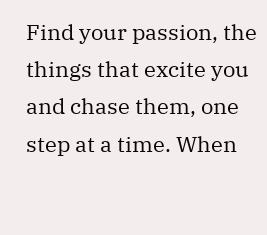Find your passion, the things that excite you and chase them, one step at a time. When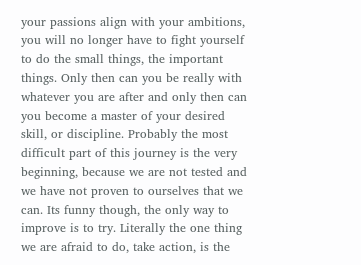your passions align with your ambitions, you will no longer have to fight yourself to do the small things, the important things. Only then can you be really with whatever you are after and only then can you become a master of your desired skill, or discipline. Probably the most difficult part of this journey is the very beginning, because we are not tested and we have not proven to ourselves that we can. Its funny though, the only way to improve is to try. Literally the one thing we are afraid to do, take action, is the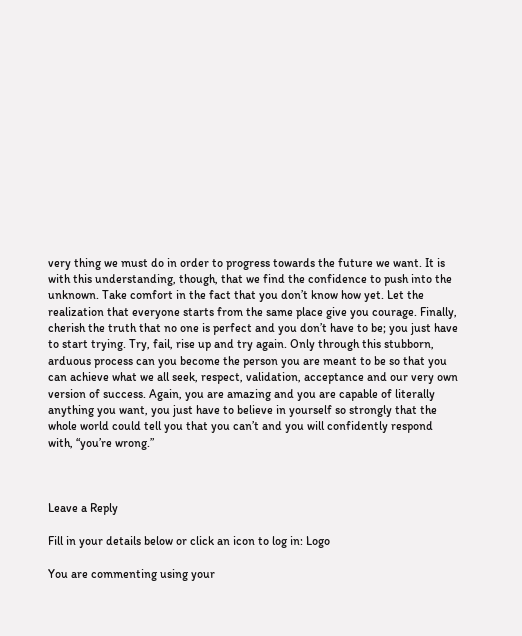very thing we must do in order to progress towards the future we want. It is with this understanding, though, that we find the confidence to push into the unknown. Take comfort in the fact that you don’t know how yet. Let the realization that everyone starts from the same place give you courage. Finally, cherish the truth that no one is perfect and you don’t have to be; you just have to start trying. Try, fail, rise up and try again. Only through this stubborn, arduous process can you become the person you are meant to be so that you can achieve what we all seek, respect, validation, acceptance and our very own version of success. Again, you are amazing and you are capable of literally anything you want, you just have to believe in yourself so strongly that the whole world could tell you that you can’t and you will confidently respond with, “you’re wrong.”



Leave a Reply

Fill in your details below or click an icon to log in: Logo

You are commenting using your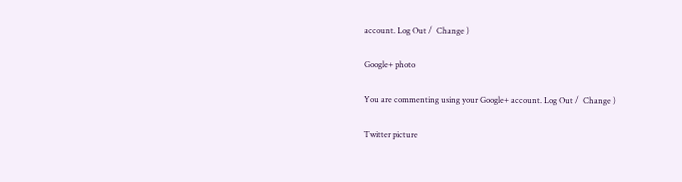account. Log Out /  Change )

Google+ photo

You are commenting using your Google+ account. Log Out /  Change )

Twitter picture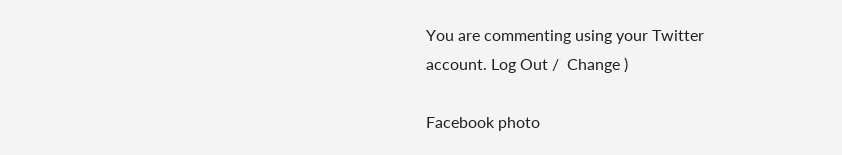You are commenting using your Twitter account. Log Out /  Change )

Facebook photo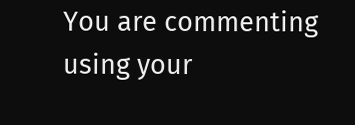You are commenting using your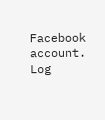Facebook account. Log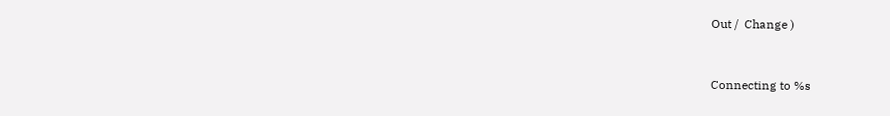Out /  Change )


Connecting to %s